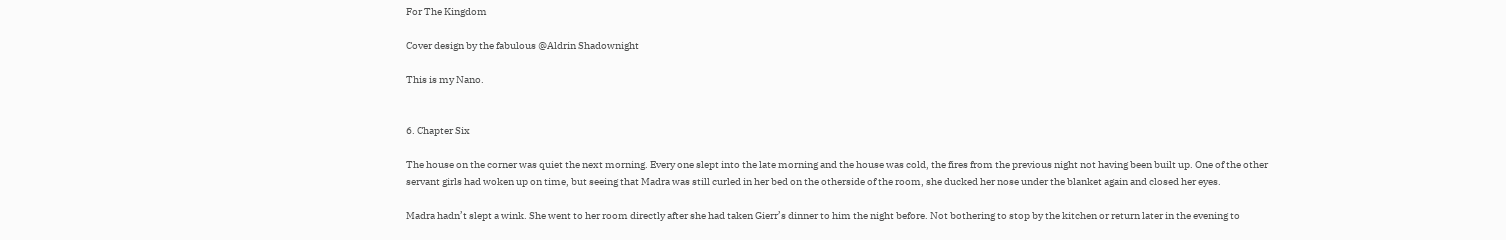For The Kingdom

Cover design by the fabulous @Aldrin Shadownight

This is my Nano.


6. Chapter Six

The house on the corner was quiet the next morning. Every one slept into the late morning and the house was cold, the fires from the previous night not having been built up. One of the other servant girls had woken up on time, but seeing that Madra was still curled in her bed on the otherside of the room, she ducked her nose under the blanket again and closed her eyes.

Madra hadn’t slept a wink. She went to her room directly after she had taken Gierr’s dinner to him the night before. Not bothering to stop by the kitchen or return later in the evening to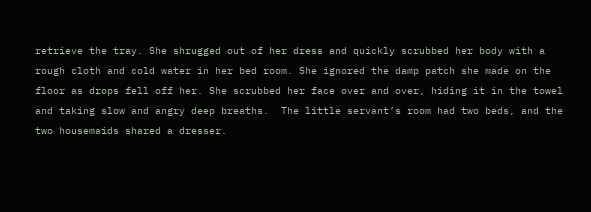retrieve the tray. She shrugged out of her dress and quickly scrubbed her body with a rough cloth and cold water in her bed room. She ignored the damp patch she made on the floor as drops fell off her. She scrubbed her face over and over, hiding it in the towel and taking slow and angry deep breaths.  The little servant’s room had two beds, and the two housemaids shared a dresser.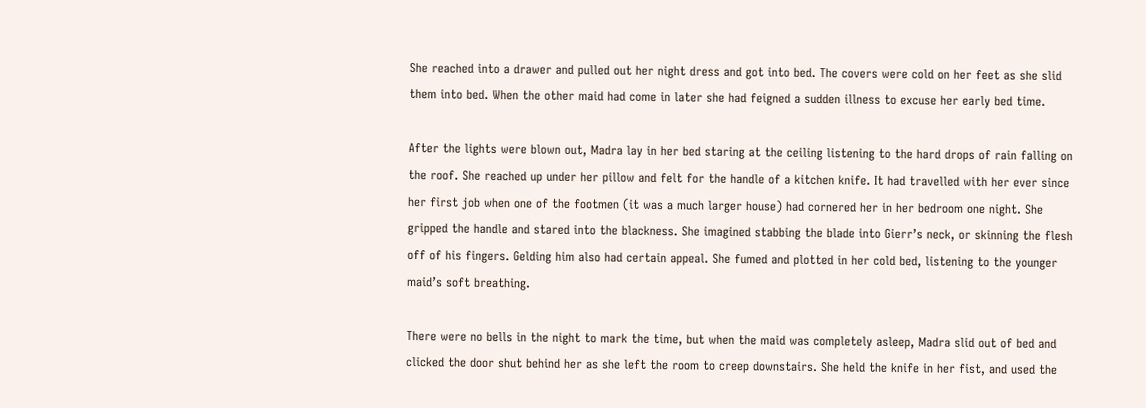She reached into a drawer and pulled out her night dress and got into bed. The covers were cold on her feet as she slid them into bed. When the other maid had come in later she had feigned a sudden illness to excuse her early bed time.

After the lights were blown out, Madra lay in her bed staring at the ceiling listening to the hard drops of rain falling on the roof. She reached up under her pillow and felt for the handle of a kitchen knife. It had travelled with her ever since her first job when one of the footmen (it was a much larger house) had cornered her in her bedroom one night. She gripped the handle and stared into the blackness. She imagined stabbing the blade into Gierr’s neck, or skinning the flesh off of his fingers. Gelding him also had certain appeal. She fumed and plotted in her cold bed, listening to the younger maid’s soft breathing.

There were no bells in the night to mark the time, but when the maid was completely asleep, Madra slid out of bed and clicked the door shut behind her as she left the room to creep downstairs. She held the knife in her fist, and used the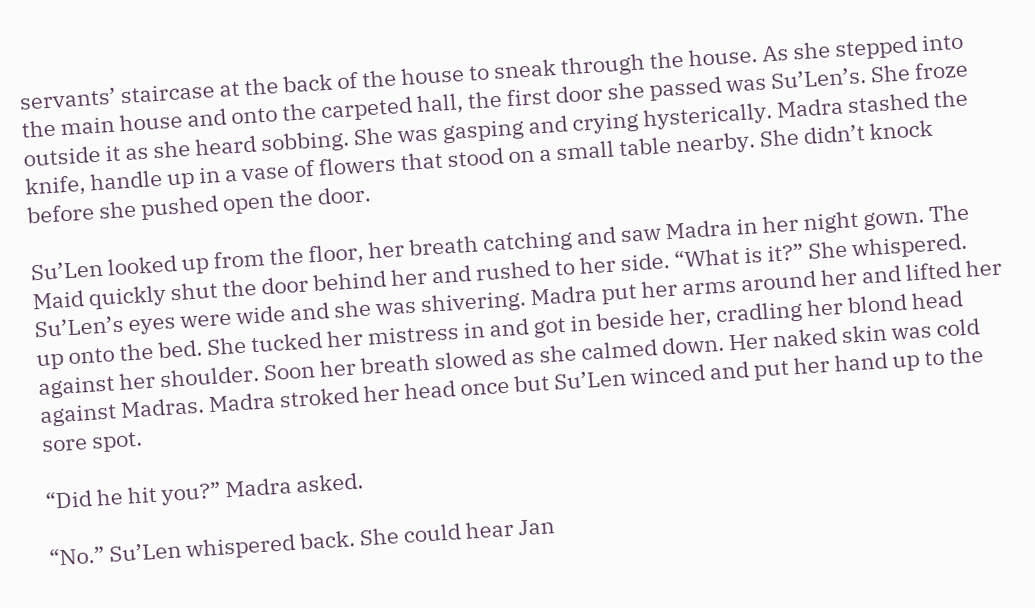servants’ staircase at the back of the house to sneak through the house. As she stepped into the main house and onto the carpeted hall, the first door she passed was Su’Len’s. She froze outside it as she heard sobbing. She was gasping and crying hysterically. Madra stashed the knife, handle up in a vase of flowers that stood on a small table nearby. She didn’t knock before she pushed open the door.

Su’Len looked up from the floor, her breath catching and saw Madra in her night gown. The Maid quickly shut the door behind her and rushed to her side. “What is it?” She whispered. Su’Len’s eyes were wide and she was shivering. Madra put her arms around her and lifted her up onto the bed. She tucked her mistress in and got in beside her, cradling her blond head against her shoulder. Soon her breath slowed as she calmed down. Her naked skin was cold against Madras. Madra stroked her head once but Su’Len winced and put her hand up to the sore spot.

“Did he hit you?” Madra asked.

“No.” Su’Len whispered back. She could hear Jan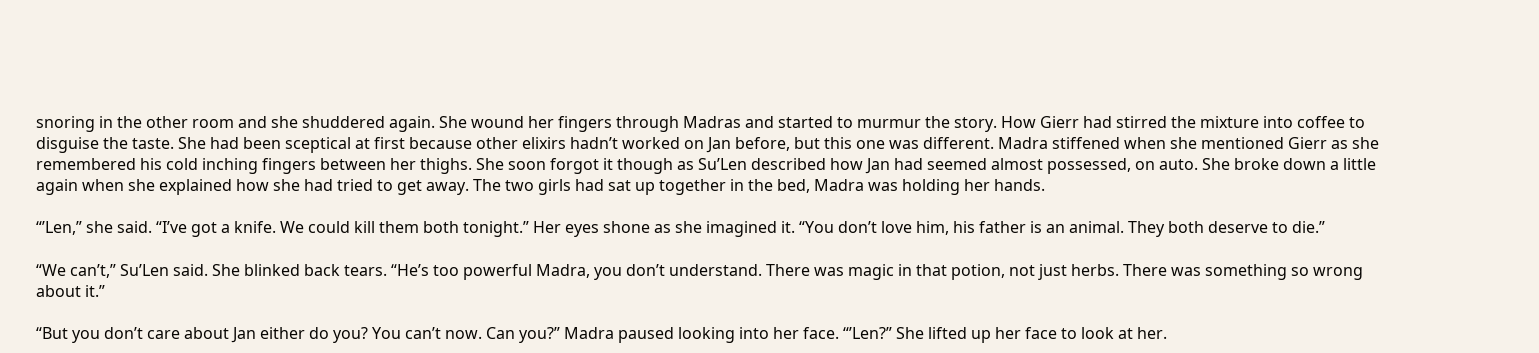snoring in the other room and she shuddered again. She wound her fingers through Madras and started to murmur the story. How Gierr had stirred the mixture into coffee to disguise the taste. She had been sceptical at first because other elixirs hadn’t worked on Jan before, but this one was different. Madra stiffened when she mentioned Gierr as she remembered his cold inching fingers between her thighs. She soon forgot it though as Su’Len described how Jan had seemed almost possessed, on auto. She broke down a little again when she explained how she had tried to get away. The two girls had sat up together in the bed, Madra was holding her hands.

“’Len,” she said. “I’ve got a knife. We could kill them both tonight.” Her eyes shone as she imagined it. “You don’t love him, his father is an animal. They both deserve to die.”

“We can’t,” Su’Len said. She blinked back tears. “He’s too powerful Madra, you don’t understand. There was magic in that potion, not just herbs. There was something so wrong about it.”

“But you don’t care about Jan either do you? You can’t now. Can you?” Madra paused looking into her face. “’Len?” She lifted up her face to look at her.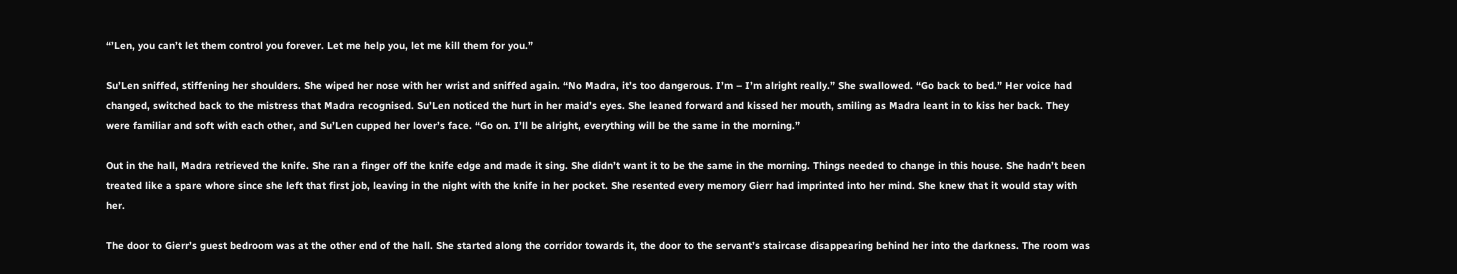“’Len, you can’t let them control you forever. Let me help you, let me kill them for you.”

Su’Len sniffed, stiffening her shoulders. She wiped her nose with her wrist and sniffed again. “No Madra, it’s too dangerous. I’m – I’m alright really.” She swallowed. “Go back to bed.” Her voice had changed, switched back to the mistress that Madra recognised. Su’Len noticed the hurt in her maid’s eyes. She leaned forward and kissed her mouth, smiling as Madra leant in to kiss her back. They were familiar and soft with each other, and Su’Len cupped her lover’s face. “Go on. I’ll be alright, everything will be the same in the morning.”

Out in the hall, Madra retrieved the knife. She ran a finger off the knife edge and made it sing. She didn’t want it to be the same in the morning. Things needed to change in this house. She hadn’t been treated like a spare whore since she left that first job, leaving in the night with the knife in her pocket. She resented every memory Gierr had imprinted into her mind. She knew that it would stay with her.

The door to Gierr’s guest bedroom was at the other end of the hall. She started along the corridor towards it, the door to the servant’s staircase disappearing behind her into the darkness. The room was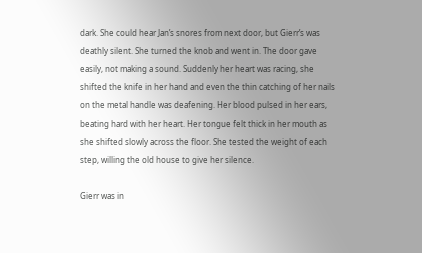dark. She could hear Jan’s snores from next door, but Gierr’s was deathly silent. She turned the knob and went in. The door gave easily, not making a sound. Suddenly her heart was racing, she shifted the knife in her hand and even the thin catching of her nails on the metal handle was deafening. Her blood pulsed in her ears, beating hard with her heart. Her tongue felt thick in her mouth as she shifted slowly across the floor. She tested the weight of each step, willing the old house to give her silence.

Gierr was in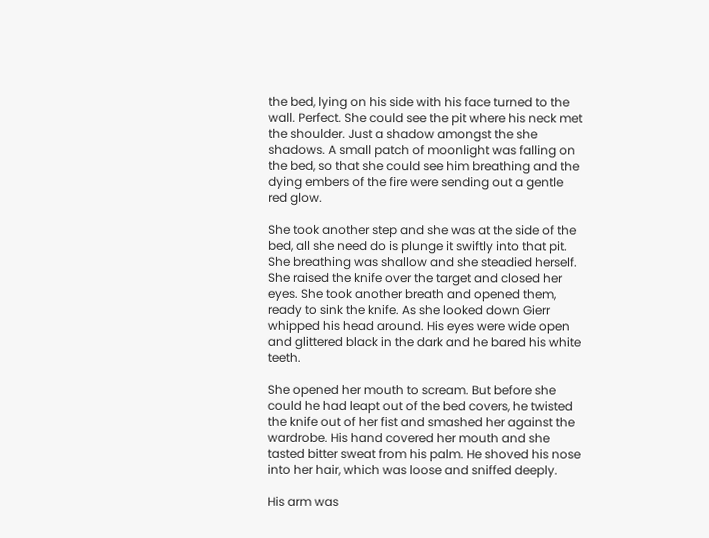the bed, lying on his side with his face turned to the wall. Perfect. She could see the pit where his neck met the shoulder. Just a shadow amongst the she shadows. A small patch of moonlight was falling on the bed, so that she could see him breathing and the dying embers of the fire were sending out a gentle red glow.

She took another step and she was at the side of the bed, all she need do is plunge it swiftly into that pit. She breathing was shallow and she steadied herself. She raised the knife over the target and closed her eyes. She took another breath and opened them, ready to sink the knife. As she looked down Gierr whipped his head around. His eyes were wide open and glittered black in the dark and he bared his white teeth.

She opened her mouth to scream. But before she could he had leapt out of the bed covers, he twisted the knife out of her fist and smashed her against the wardrobe. His hand covered her mouth and she tasted bitter sweat from his palm. He shoved his nose into her hair, which was loose and sniffed deeply.

His arm was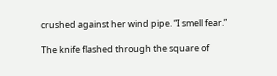crushed against her wind pipe. “I smell fear.”

The knife flashed through the square of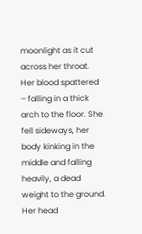moonlight as it cut across her throat. Her blood spattered – falling in a thick arch to the floor. She fell sideways, her body kinking in the middle and falling heavily, a dead weight to the ground. Her head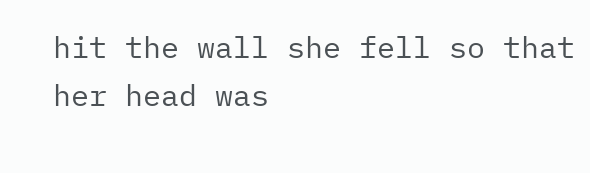hit the wall she fell so that her head was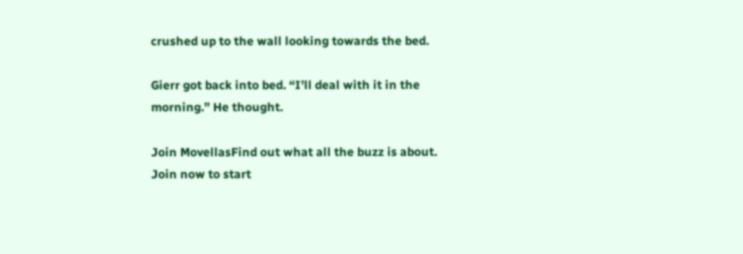crushed up to the wall looking towards the bed.

Gierr got back into bed. “I’ll deal with it in the morning.” He thought.

Join MovellasFind out what all the buzz is about. Join now to start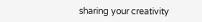sharing your creativity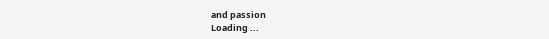and passion
Loading ...